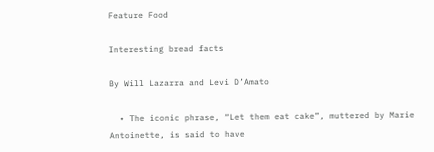Feature Food

Interesting bread facts

By Will Lazarra and Levi D’Amato

  • The iconic phrase, “Let them eat cake”, muttered by Marie Antoinette, is said to have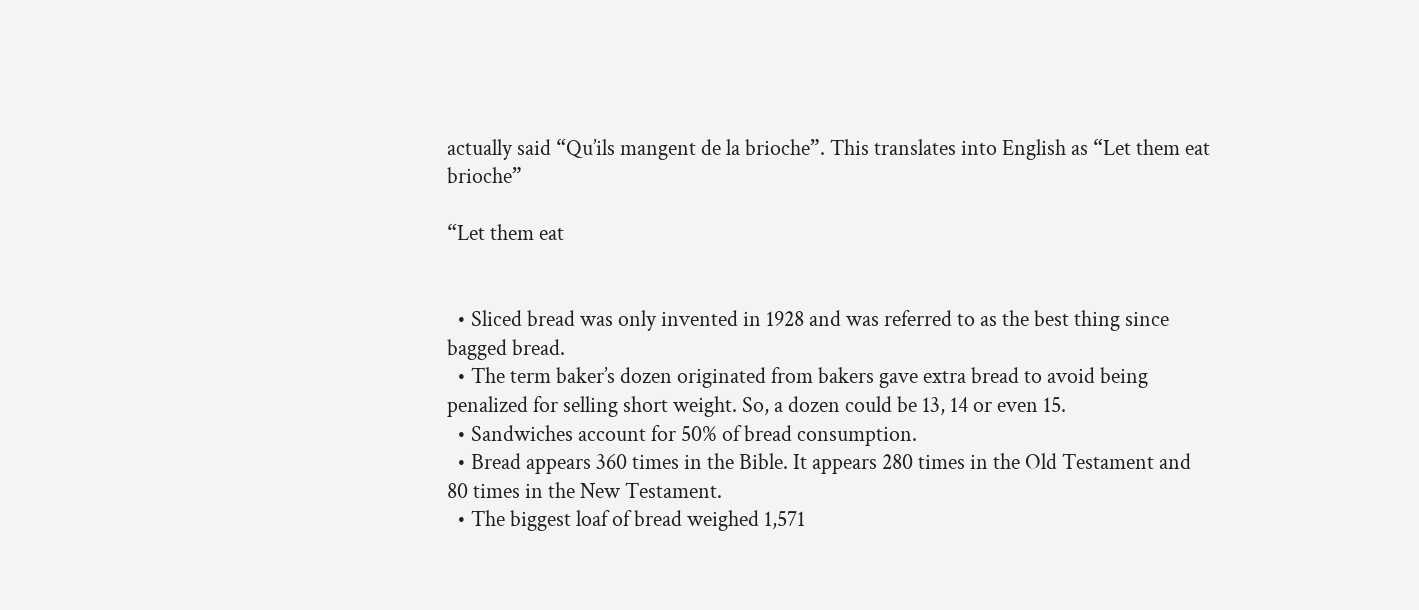actually said “Qu’ils mangent de la brioche”. This translates into English as “Let them eat brioche”

“Let them eat


  • Sliced bread was only invented in 1928 and was referred to as the best thing since bagged bread.
  • The term baker’s dozen originated from bakers gave extra bread to avoid being penalized for selling short weight. So, a dozen could be 13, 14 or even 15.
  • Sandwiches account for 50% of bread consumption.
  • Bread appears 360 times in the Bible. It appears 280 times in the Old Testament and 80 times in the New Testament.
  • The biggest loaf of bread weighed 1,571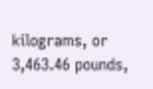kilograms, or 3,463.46 pounds,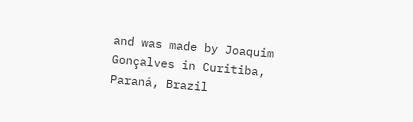and was made by Joaquim Gonçalves in Curitiba, Paraná, Brazil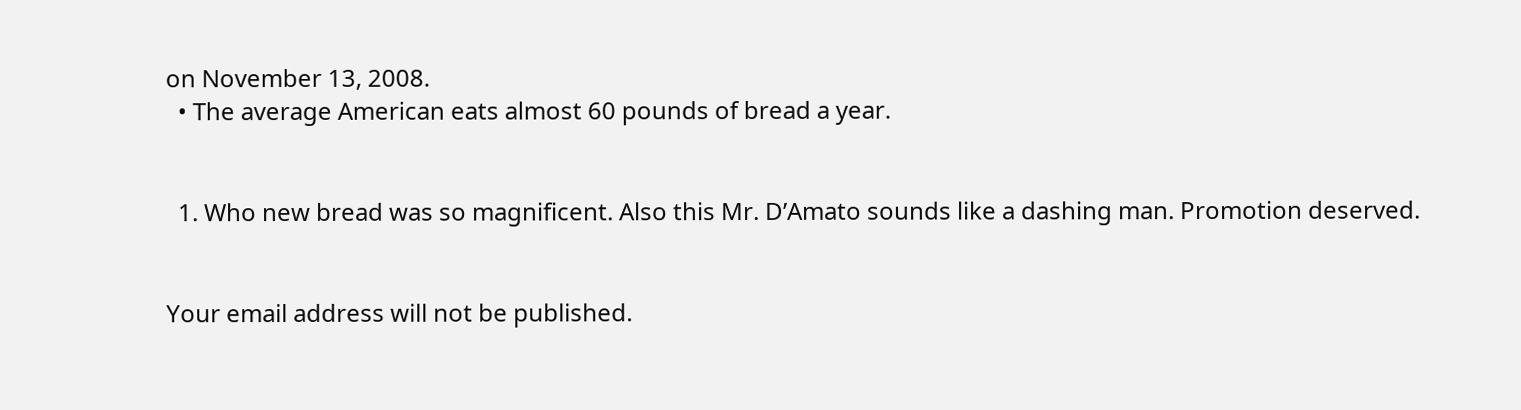on November 13, 2008.
  • The average American eats almost 60 pounds of bread a year.


  1. Who new bread was so magnificent. Also this Mr. D’Amato sounds like a dashing man. Promotion deserved.


Your email address will not be published.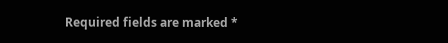Required fields are marked *